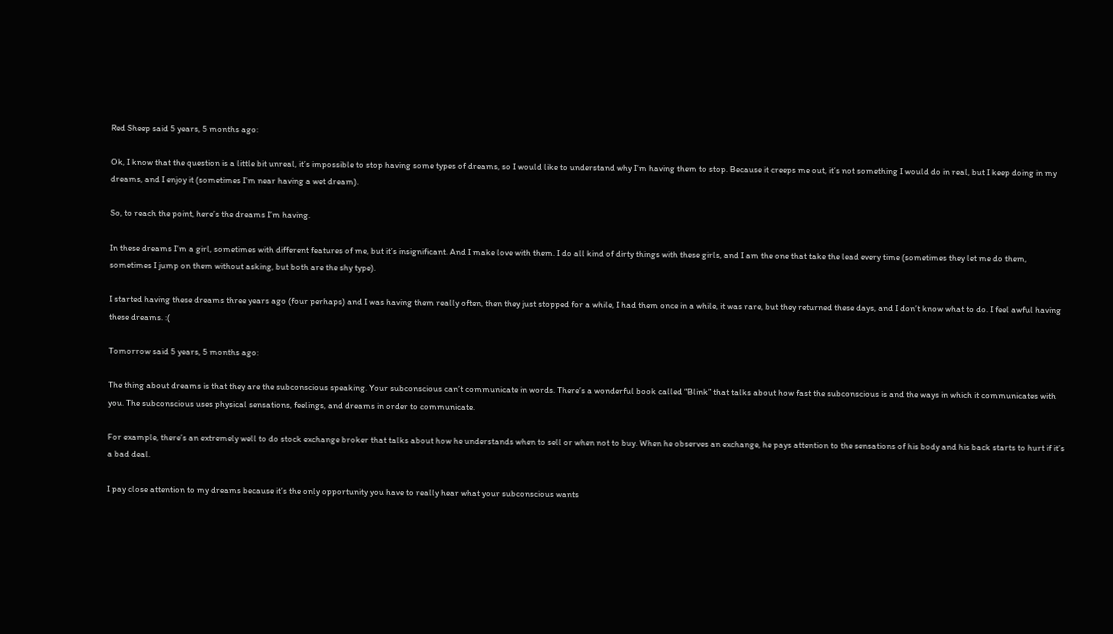Red Sheep said 5 years, 5 months ago:

Ok, I know that the question is a little bit unreal, it’s impossible to stop having some types of dreams, so I would like to understand why I’m having them to stop. Because it creeps me out, it’s not something I would do in real, but I keep doing in my dreams, and I enjoy it (sometimes I’m near having a wet dream).

So, to reach the point, here’s the dreams I’m having.

In these dreams I’m a girl, sometimes with different features of me, but it’s insignificant. And I make love with them. I do all kind of dirty things with these girls, and I am the one that take the lead every time (sometimes they let me do them, sometimes I jump on them without asking, but both are the shy type).

I started having these dreams three years ago (four perhaps) and I was having them really often, then they just stopped for a while, I had them once in a while, it was rare, but they returned these days, and I don’t know what to do. I feel awful having these dreams. :(

Tomorrow said 5 years, 5 months ago:

The thing about dreams is that they are the subconscious speaking. Your subconscious can’t communicate in words. There’s a wonderful book called “Blink” that talks about how fast the subconscious is and the ways in which it communicates with you. The subconscious uses physical sensations, feelings, and dreams in order to communicate.

For example, there’s an extremely well to do stock exchange broker that talks about how he understands when to sell or when not to buy. When he observes an exchange, he pays attention to the sensations of his body and his back starts to hurt if it’s a bad deal.

I pay close attention to my dreams because it’s the only opportunity you have to really hear what your subconscious wants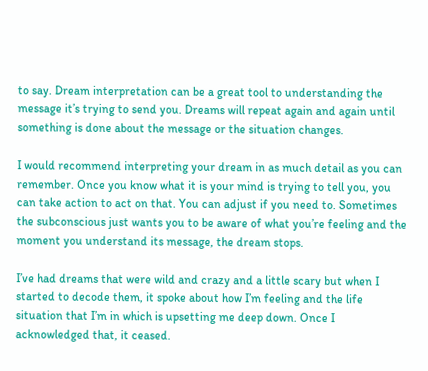to say. Dream interpretation can be a great tool to understanding the message it’s trying to send you. Dreams will repeat again and again until something is done about the message or the situation changes.

I would recommend interpreting your dream in as much detail as you can remember. Once you know what it is your mind is trying to tell you, you can take action to act on that. You can adjust if you need to. Sometimes the subconscious just wants you to be aware of what you’re feeling and the moment you understand its message, the dream stops.

I’ve had dreams that were wild and crazy and a little scary but when I started to decode them, it spoke about how I’m feeling and the life situation that I’m in which is upsetting me deep down. Once I acknowledged that, it ceased.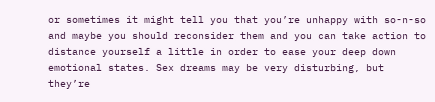or sometimes it might tell you that you’re unhappy with so-n-so and maybe you should reconsider them and you can take action to distance yourself a little in order to ease your deep down emotional states. Sex dreams may be very disturbing, but they’re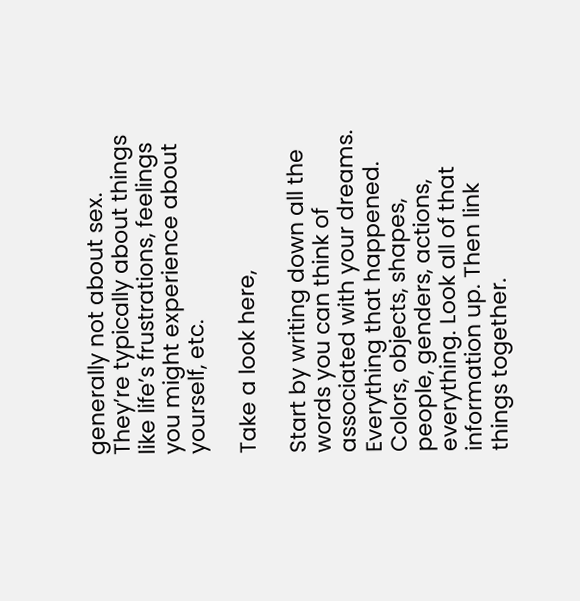generally not about sex. They’re typically about things like life’s frustrations, feelings you might experience about yourself, etc.

Take a look here,

Start by writing down all the words you can think of associated with your dreams. Everything that happened. Colors, objects, shapes, people, genders, actions, everything. Look all of that information up. Then link things together.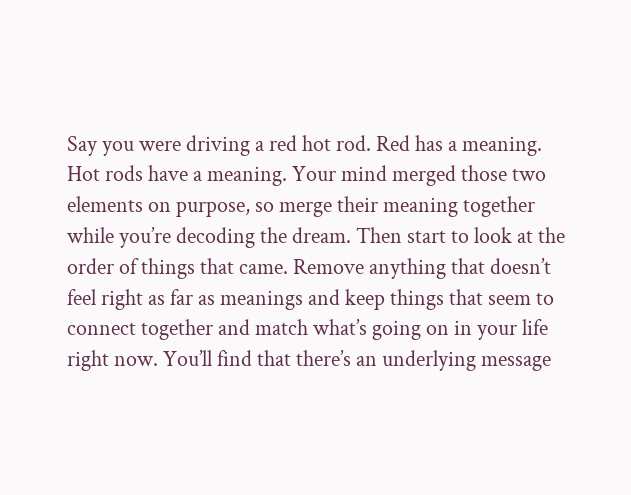Say you were driving a red hot rod. Red has a meaning. Hot rods have a meaning. Your mind merged those two elements on purpose, so merge their meaning together while you’re decoding the dream. Then start to look at the order of things that came. Remove anything that doesn’t feel right as far as meanings and keep things that seem to connect together and match what’s going on in your life right now. You’ll find that there’s an underlying message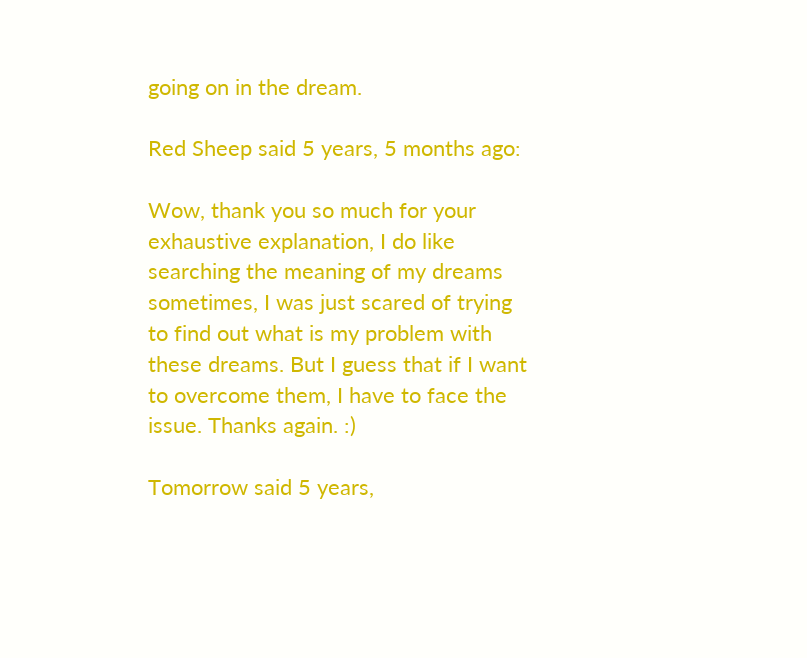going on in the dream.

Red Sheep said 5 years, 5 months ago:

Wow, thank you so much for your exhaustive explanation, I do like searching the meaning of my dreams sometimes, I was just scared of trying to find out what is my problem with these dreams. But I guess that if I want to overcome them, I have to face the issue. Thanks again. :)

Tomorrow said 5 years,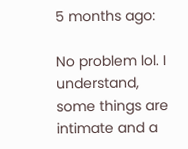5 months ago:

No problem lol. I understand, some things are intimate and a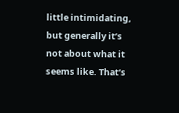little intimidating, but generally it’s not about what it seems like. That’s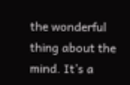the wonderful thing about the mind. It’s a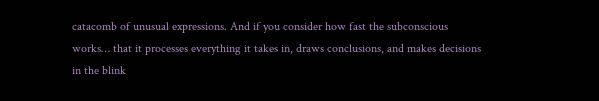catacomb of unusual expressions. And if you consider how fast the subconscious works… that it processes everything it takes in, draws conclusions, and makes decisions in the blink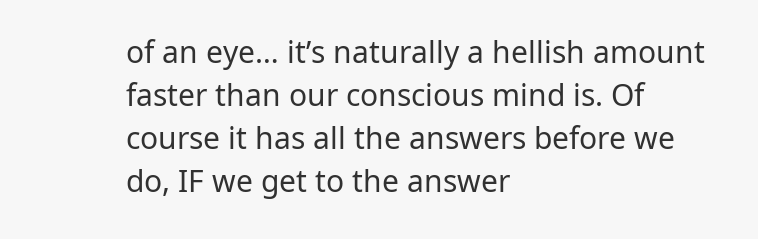of an eye… it’s naturally a hellish amount faster than our conscious mind is. Of course it has all the answers before we do, IF we get to the answer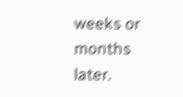weeks or months later.